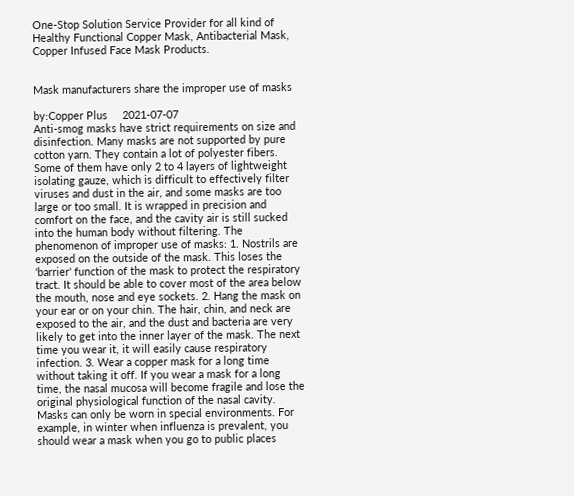One-Stop Solution Service Provider for all kind of Healthy Functional Copper Mask, Antibacterial Mask, Copper Infused Face Mask Products.


Mask manufacturers share the improper use of masks

by:Copper Plus     2021-07-07
Anti-smog masks have strict requirements on size and disinfection. Many masks are not supported by pure cotton yarn. They contain a lot of polyester fibers. Some of them have only 2 to 4 layers of lightweight isolating gauze, which is difficult to effectively filter viruses and dust in the air, and some masks are too large or too small. It is wrapped in precision and comfort on the face, and the cavity air is still sucked into the human body without filtering. The phenomenon of improper use of masks: 1. Nostrils are exposed on the outside of the mask. This loses the 'barrier' function of the mask to protect the respiratory tract. It should be able to cover most of the area below the mouth, nose and eye sockets. 2. Hang the mask on your ear or on your chin. The hair, chin, and neck are exposed to the air, and the dust and bacteria are very likely to get into the inner layer of the mask. The next time you wear it, it will easily cause respiratory infection. 3. Wear a copper mask for a long time without taking it off. If you wear a mask for a long time, the nasal mucosa will become fragile and lose the original physiological function of the nasal cavity. Masks can only be worn in special environments. For example, in winter when influenza is prevalent, you should wear a mask when you go to public places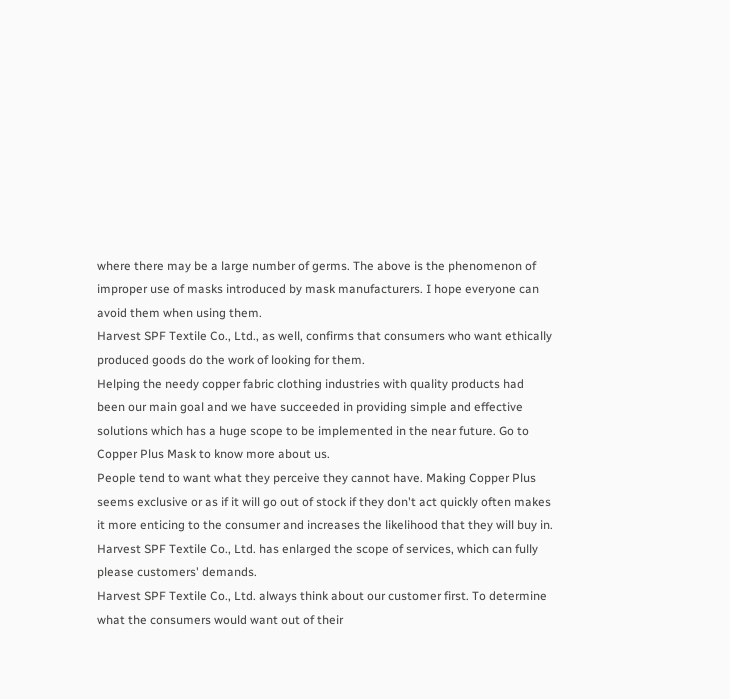where there may be a large number of germs. The above is the phenomenon of improper use of masks introduced by mask manufacturers. I hope everyone can avoid them when using them.
Harvest SPF Textile Co., Ltd., as well, confirms that consumers who want ethically produced goods do the work of looking for them.
Helping the needy copper fabric clothing industries with quality products had been our main goal and we have succeeded in providing simple and effective solutions which has a huge scope to be implemented in the near future. Go to Copper Plus Mask to know more about us.
People tend to want what they perceive they cannot have. Making Copper Plus seems exclusive or as if it will go out of stock if they don't act quickly often makes it more enticing to the consumer and increases the likelihood that they will buy in.
Harvest SPF Textile Co., Ltd. has enlarged the scope of services, which can fully please customers' demands.
Harvest SPF Textile Co., Ltd. always think about our customer first. To determine what the consumers would want out of their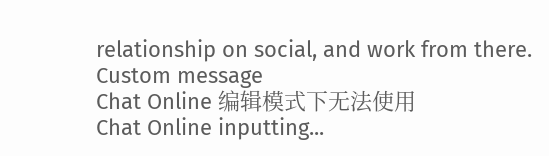relationship on social, and work from there.
Custom message
Chat Online 编辑模式下无法使用
Chat Online inputting...